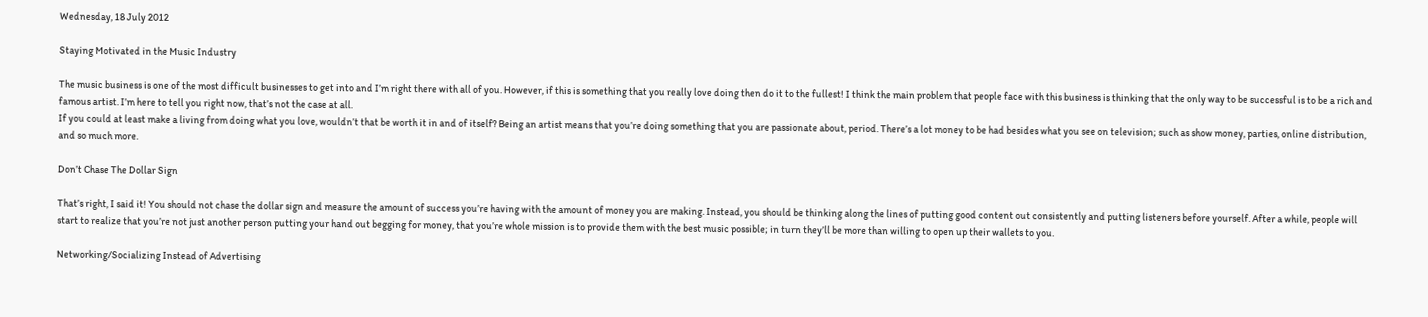Wednesday, 18 July 2012

Staying Motivated in the Music Industry

The music business is one of the most difficult businesses to get into and I’m right there with all of you. However, if this is something that you really love doing then do it to the fullest! I think the main problem that people face with this business is thinking that the only way to be successful is to be a rich and famous artist. I’m here to tell you right now, that’s not the case at all.
If you could at least make a living from doing what you love, wouldn’t that be worth it in and of itself? Being an artist means that you’re doing something that you are passionate about, period. There’s a lot money to be had besides what you see on television; such as show money, parties, online distribution, and so much more.

Don’t Chase The Dollar Sign

That’s right, I said it! You should not chase the dollar sign and measure the amount of success you’re having with the amount of money you are making. Instead, you should be thinking along the lines of putting good content out consistently and putting listeners before yourself. After a while, people will start to realize that you’re not just another person putting your hand out begging for money, that you’re whole mission is to provide them with the best music possible; in turn they’ll be more than willing to open up their wallets to you.

Networking/Socializing Instead of Advertising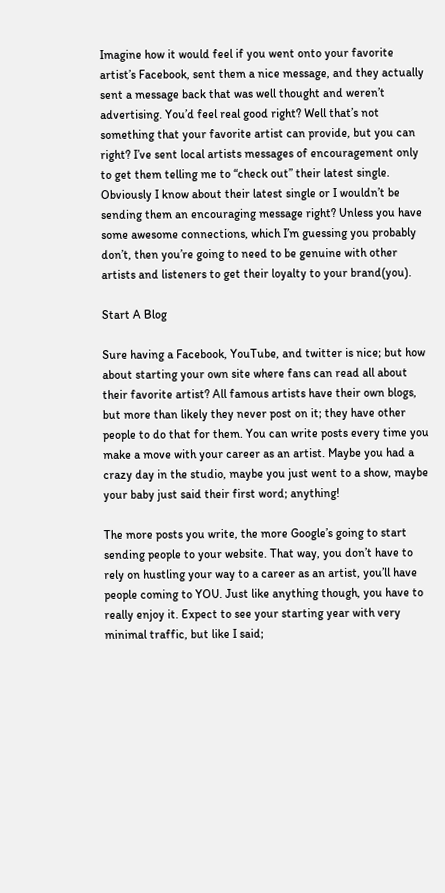Imagine how it would feel if you went onto your favorite artist’s Facebook, sent them a nice message, and they actually sent a message back that was well thought and weren’t advertising. You’d feel real good right? Well that’s not something that your favorite artist can provide, but you can right? I’ve sent local artists messages of encouragement only to get them telling me to “check out” their latest single. Obviously I know about their latest single or I wouldn’t be sending them an encouraging message right? Unless you have some awesome connections, which I’m guessing you probably don’t, then you’re going to need to be genuine with other artists and listeners to get their loyalty to your brand(you).

Start A Blog

Sure having a Facebook, YouTube, and twitter is nice; but how about starting your own site where fans can read all about their favorite artist? All famous artists have their own blogs, but more than likely they never post on it; they have other people to do that for them. You can write posts every time you make a move with your career as an artist. Maybe you had a crazy day in the studio, maybe you just went to a show, maybe your baby just said their first word; anything!

The more posts you write, the more Google’s going to start sending people to your website. That way, you don’t have to rely on hustling your way to a career as an artist, you’ll have people coming to YOU. Just like anything though, you have to really enjoy it. Expect to see your starting year with very minimal traffic, but like I said;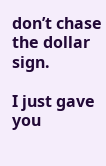don’t chase the dollar sign.

I just gave you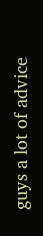guys a lot of advice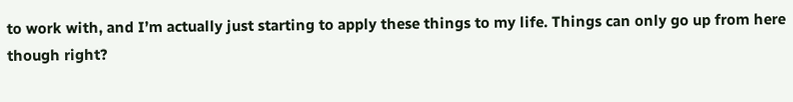to work with, and I’m actually just starting to apply these things to my life. Things can only go up from here though right?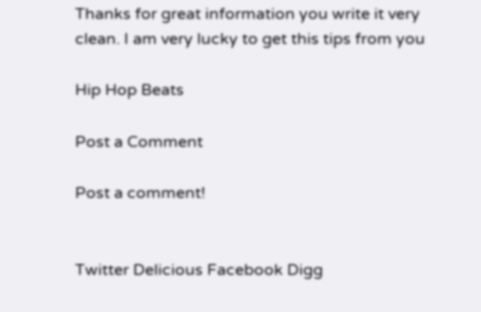Thanks for great information you write it very clean. I am very lucky to get this tips from you

Hip Hop Beats

Post a Comment

Post a comment!


Twitter Delicious Facebook Digg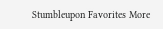Stumbleupon Favorites More